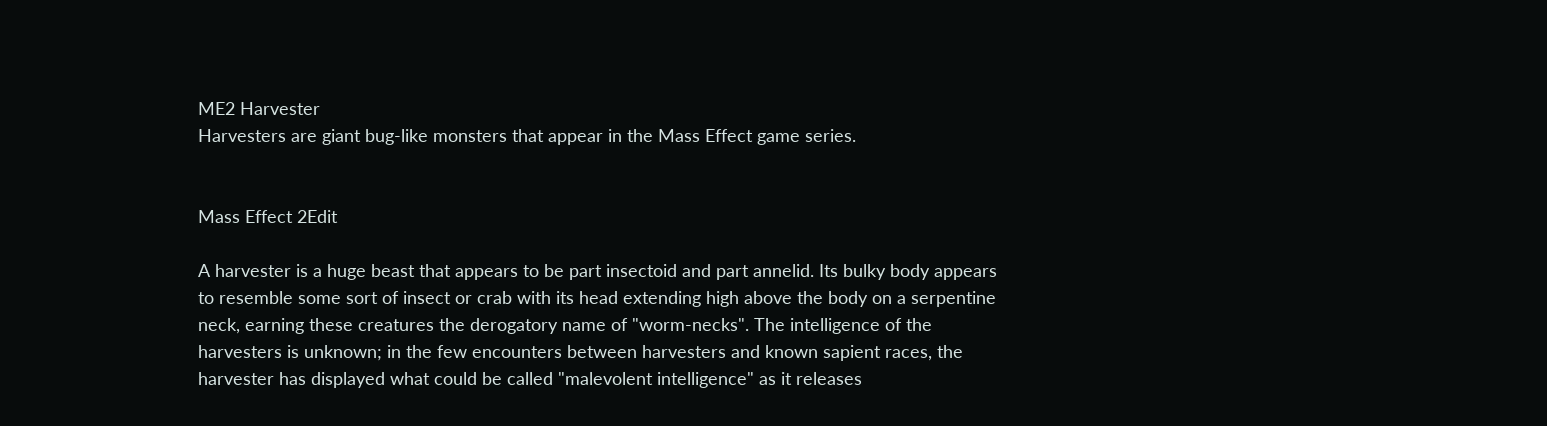ME2 Harvester
Harvesters are giant bug-like monsters that appear in the Mass Effect game series.


Mass Effect 2Edit

A harvester is a huge beast that appears to be part insectoid and part annelid. Its bulky body appears to resemble some sort of insect or crab with its head extending high above the body on a serpentine neck, earning these creatures the derogatory name of "worm-necks". The intelligence of the harvesters is unknown; in the few encounters between harvesters and known sapient races, the harvester has displayed what could be called "malevolent intelligence" as it releases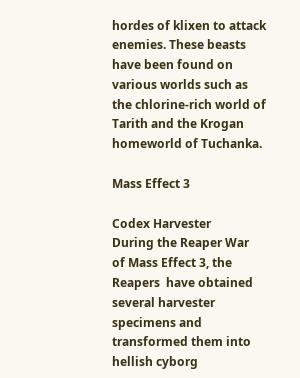hordes of klixen to attack enemies. These beasts have been found on various worlds such as the chlorine-rich world of Tarith and the Krogan homeworld of Tuchanka.

Mass Effect 3

Codex Harvester
During the Reaper War  of Mass Effect 3, the Reapers  have obtained several harvester specimens and transformed them into hellish cyborg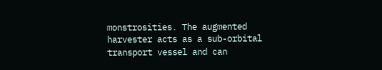monstrosities. The augmented harvester acts as a sub-orbital transport vessel and can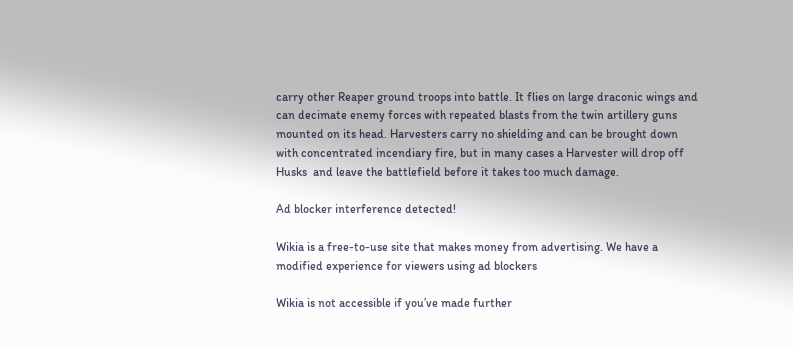carry other Reaper ground troops into battle. It flies on large draconic wings and can decimate enemy forces with repeated blasts from the twin artillery guns mounted on its head. Harvesters carry no shielding and can be brought down with concentrated incendiary fire, but in many cases a Harvester will drop off Husks  and leave the battlefield before it takes too much damage.

Ad blocker interference detected!

Wikia is a free-to-use site that makes money from advertising. We have a modified experience for viewers using ad blockers

Wikia is not accessible if you’ve made further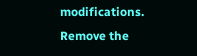modifications. Remove the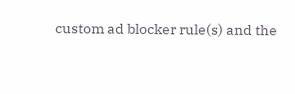custom ad blocker rule(s) and the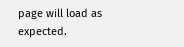page will load as expected.